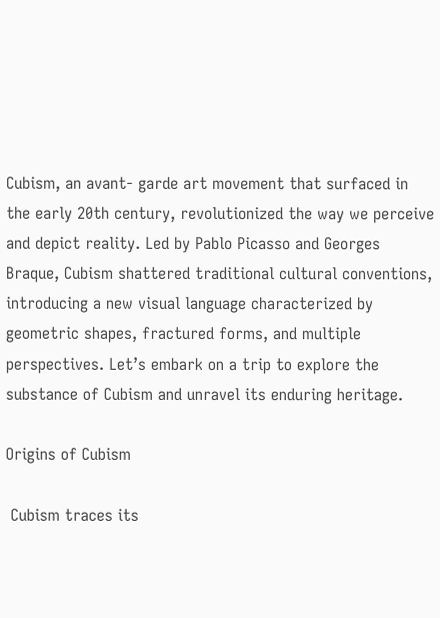Cubism, an avant- garde art movement that surfaced in the early 20th century, revolutionized the way we perceive and depict reality. Led by Pablo Picasso and Georges Braque, Cubism shattered traditional cultural conventions, introducing a new visual language characterized by geometric shapes, fractured forms, and multiple perspectives. Let’s embark on a trip to explore the substance of Cubism and unravel its enduring heritage.

Origins of Cubism

 Cubism traces its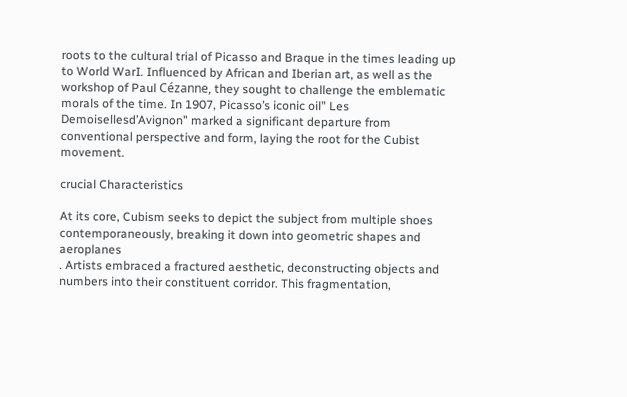roots to the cultural trial of Picasso and Braque in the times leading up to World WarI. Influenced by African and Iberian art, as well as the workshop of Paul Cézanne, they sought to challenge the emblematic morals of the time. In 1907, Picasso’s iconic oil” Les Demoisellesd’Avignon” marked a significant departure from conventional perspective and form, laying the root for the Cubist movement.

crucial Characteristics

At its core, Cubism seeks to depict the subject from multiple shoes contemporaneously, breaking it down into geometric shapes and aeroplanes
. Artists embraced a fractured aesthetic, deconstructing objects and numbers into their constituent corridor. This fragmentation,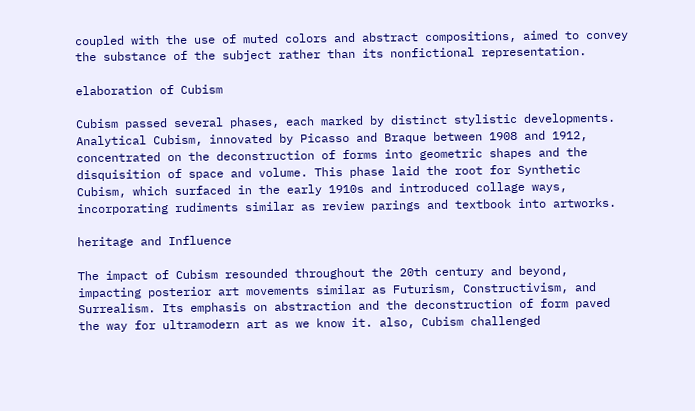coupled with the use of muted colors and abstract compositions, aimed to convey the substance of the subject rather than its nonfictional representation.

elaboration of Cubism

Cubism passed several phases, each marked by distinct stylistic developments. Analytical Cubism, innovated by Picasso and Braque between 1908 and 1912, concentrated on the deconstruction of forms into geometric shapes and the disquisition of space and volume. This phase laid the root for Synthetic Cubism, which surfaced in the early 1910s and introduced collage ways, incorporating rudiments similar as review parings and textbook into artworks.

heritage and Influence

The impact of Cubism resounded throughout the 20th century and beyond, impacting posterior art movements similar as Futurism, Constructivism, and Surrealism. Its emphasis on abstraction and the deconstruction of form paved the way for ultramodern art as we know it. also, Cubism challenged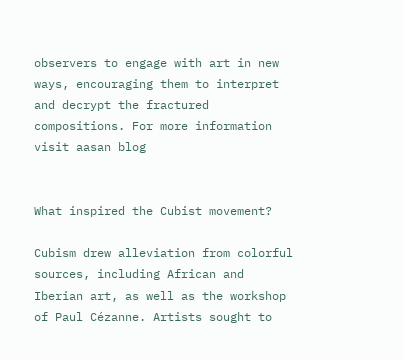observers to engage with art in new ways, encouraging them to interpret and decrypt the fractured compositions. For more information visit aasan blog


What inspired the Cubist movement?

Cubism drew alleviation from colorful sources, including African and Iberian art, as well as the workshop of Paul Cézanne. Artists sought to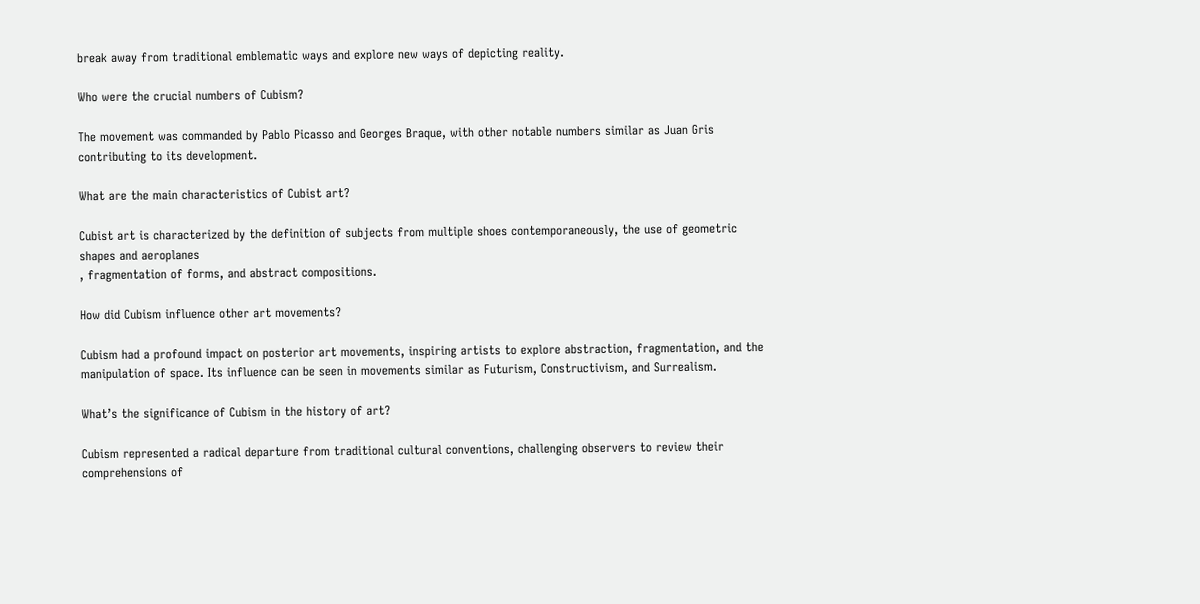break away from traditional emblematic ways and explore new ways of depicting reality.

Who were the crucial numbers of Cubism?

The movement was commanded by Pablo Picasso and Georges Braque, with other notable numbers similar as Juan Gris contributing to its development.

What are the main characteristics of Cubist art?

Cubist art is characterized by the definition of subjects from multiple shoes contemporaneously, the use of geometric shapes and aeroplanes
, fragmentation of forms, and abstract compositions.

How did Cubism influence other art movements?

Cubism had a profound impact on posterior art movements, inspiring artists to explore abstraction, fragmentation, and the manipulation of space. Its influence can be seen in movements similar as Futurism, Constructivism, and Surrealism.

What’s the significance of Cubism in the history of art?

Cubism represented a radical departure from traditional cultural conventions, challenging observers to review their comprehensions of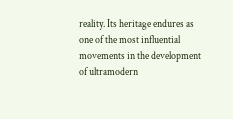reality. Its heritage endures as one of the most influential movements in the development of ultramodern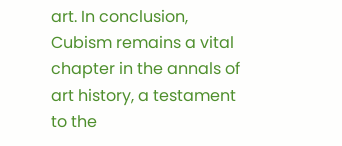art. In conclusion, Cubism remains a vital chapter in the annals of art history, a testament to the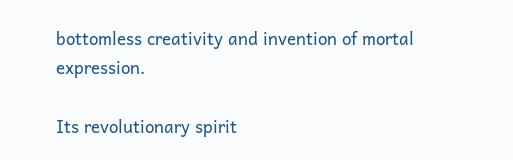bottomless creativity and invention of mortal expression.

Its revolutionary spirit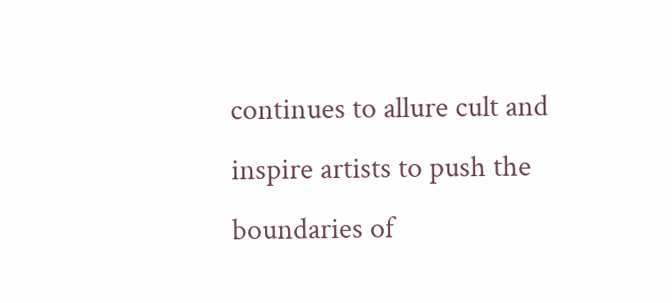continues to allure cult and inspire artists to push the boundaries of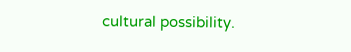cultural possibility.